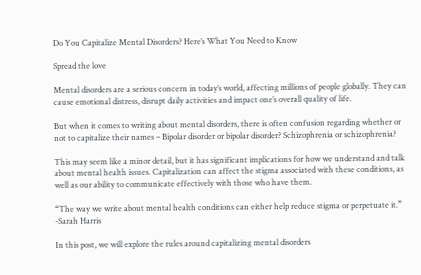Do You Capitalize Mental Disorders? Here’s What You Need to Know

Spread the love

Mental disorders are a serious concern in today’s world, affecting millions of people globally. They can cause emotional distress, disrupt daily activities and impact one’s overall quality of life.

But when it comes to writing about mental disorders, there is often confusion regarding whether or not to capitalize their names – Bipolar disorder or bipolar disorder? Schizophrenia or schizophrenia?

This may seem like a minor detail, but it has significant implications for how we understand and talk about mental health issues. Capitalization can affect the stigma associated with these conditions, as well as our ability to communicate effectively with those who have them.

“The way we write about mental health conditions can either help reduce stigma or perpetuate it.” -Sarah Harris

In this post, we will explore the rules around capitalizing mental disorders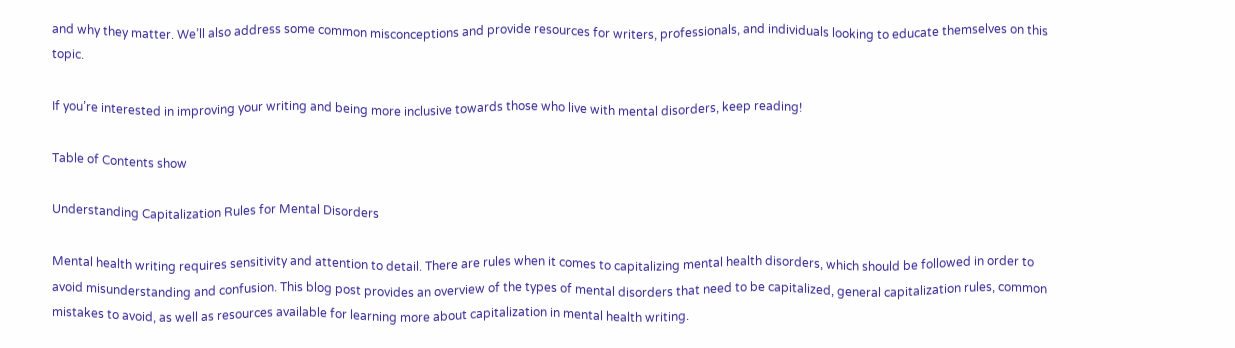and why they matter. We’ll also address some common misconceptions and provide resources for writers, professionals, and individuals looking to educate themselves on this topic.

If you’re interested in improving your writing and being more inclusive towards those who live with mental disorders, keep reading!

Table of Contents show

Understanding Capitalization Rules for Mental Disorders

Mental health writing requires sensitivity and attention to detail. There are rules when it comes to capitalizing mental health disorders, which should be followed in order to avoid misunderstanding and confusion. This blog post provides an overview of the types of mental disorders that need to be capitalized, general capitalization rules, common mistakes to avoid, as well as resources available for learning more about capitalization in mental health writing.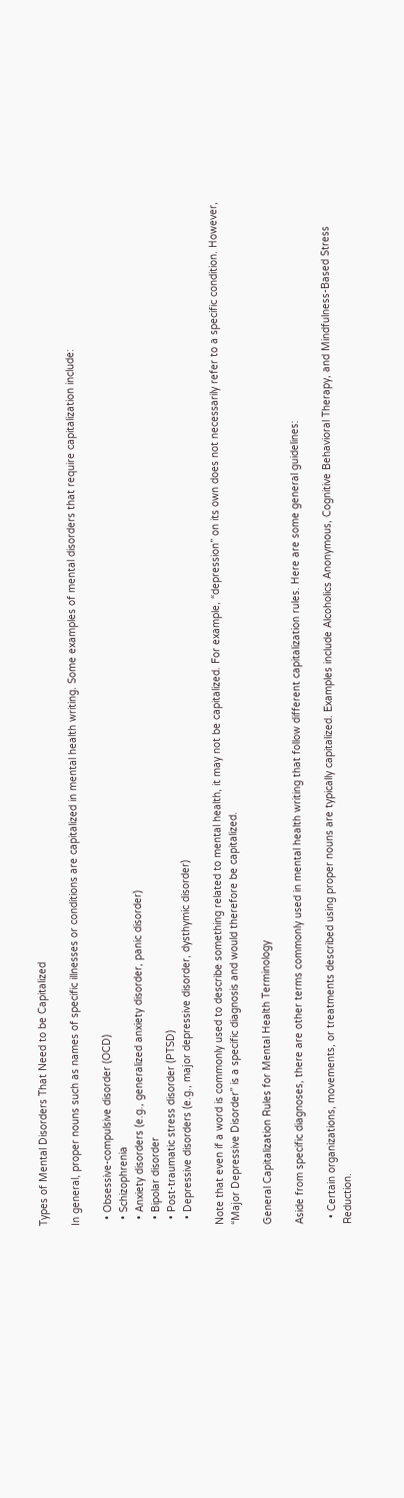Types of Mental Disorders That Need to be Capitalized

In general, proper nouns such as names of specific illnesses or conditions are capitalized in mental health writing. Some examples of mental disorders that require capitalization include:

  • Obsessive-compulsive disorder (OCD)
  • Schizophrenia
  • Anxiety disorders (e.g., generalized anxiety disorder, panic disorder)
  • Bipolar disorder
  • Post-traumatic stress disorder (PTSD)
  • Depressive disorders (e.g., major depressive disorder, dysthymic disorder)

Note that even if a word is commonly used to describe something related to mental health, it may not be capitalized. For example, “depression” on its own does not necessarily refer to a specific condition. However, “Major Depressive Disorder” is a specific diagnosis and would therefore be capitalized.

General Capitalization Rules for Mental Health Terminology

Aside from specific diagnoses, there are other terms commonly used in mental health writing that follow different capitalization rules. Here are some general guidelines:

  • Certain organizations, movements, or treatments described using proper nouns are typically capitalized. Examples include Alcoholics Anonymous, Cognitive Behavioral Therapy, and Mindfulness-Based Stress Reduction.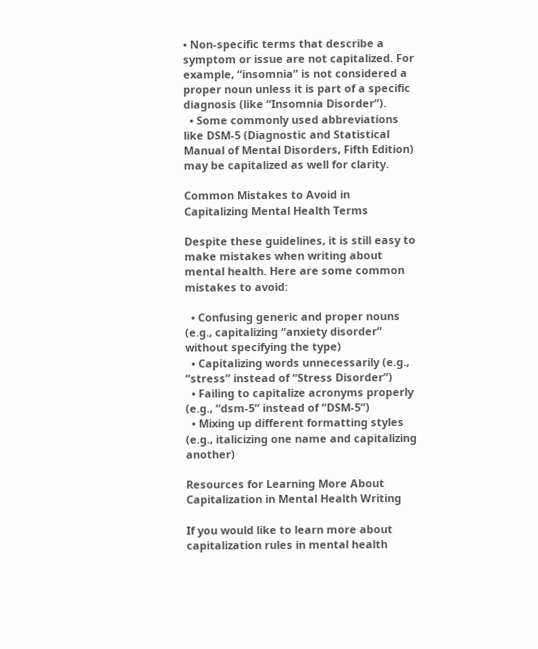• Non-specific terms that describe a symptom or issue are not capitalized. For example, “insomnia” is not considered a proper noun unless it is part of a specific diagnosis (like “Insomnia Disorder”).
  • Some commonly used abbreviations like DSM-5 (Diagnostic and Statistical Manual of Mental Disorders, Fifth Edition) may be capitalized as well for clarity.

Common Mistakes to Avoid in Capitalizing Mental Health Terms

Despite these guidelines, it is still easy to make mistakes when writing about mental health. Here are some common mistakes to avoid:

  • Confusing generic and proper nouns (e.g., capitalizing “anxiety disorder” without specifying the type)
  • Capitalizing words unnecessarily (e.g., “stress” instead of “Stress Disorder”)
  • Failing to capitalize acronyms properly (e.g., “dsm-5” instead of “DSM-5”)
  • Mixing up different formatting styles (e.g., italicizing one name and capitalizing another)

Resources for Learning More About Capitalization in Mental Health Writing

If you would like to learn more about capitalization rules in mental health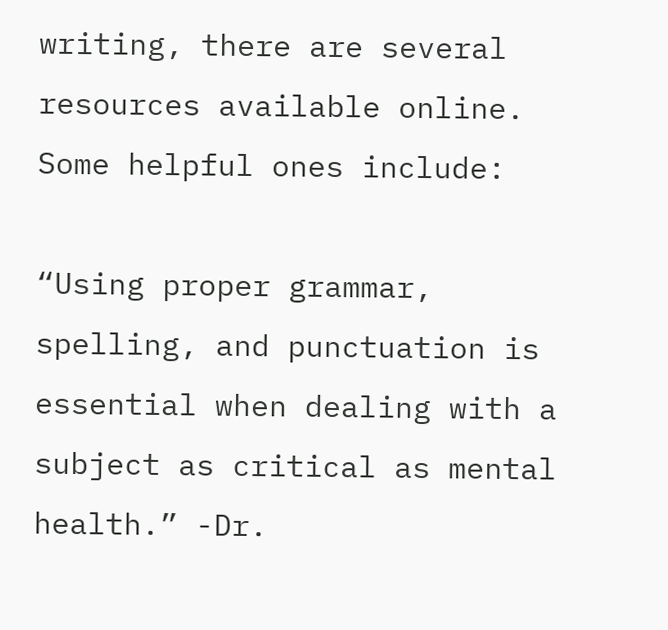writing, there are several resources available online. Some helpful ones include:

“Using proper grammar, spelling, and punctuation is essential when dealing with a subject as critical as mental health.” -Dr.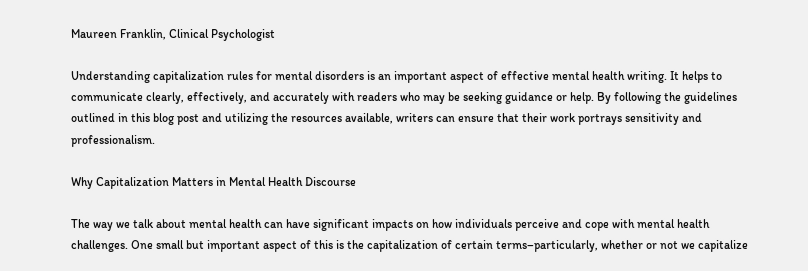Maureen Franklin, Clinical Psychologist

Understanding capitalization rules for mental disorders is an important aspect of effective mental health writing. It helps to communicate clearly, effectively, and accurately with readers who may be seeking guidance or help. By following the guidelines outlined in this blog post and utilizing the resources available, writers can ensure that their work portrays sensitivity and professionalism.

Why Capitalization Matters in Mental Health Discourse

The way we talk about mental health can have significant impacts on how individuals perceive and cope with mental health challenges. One small but important aspect of this is the capitalization of certain terms–particularly, whether or not we capitalize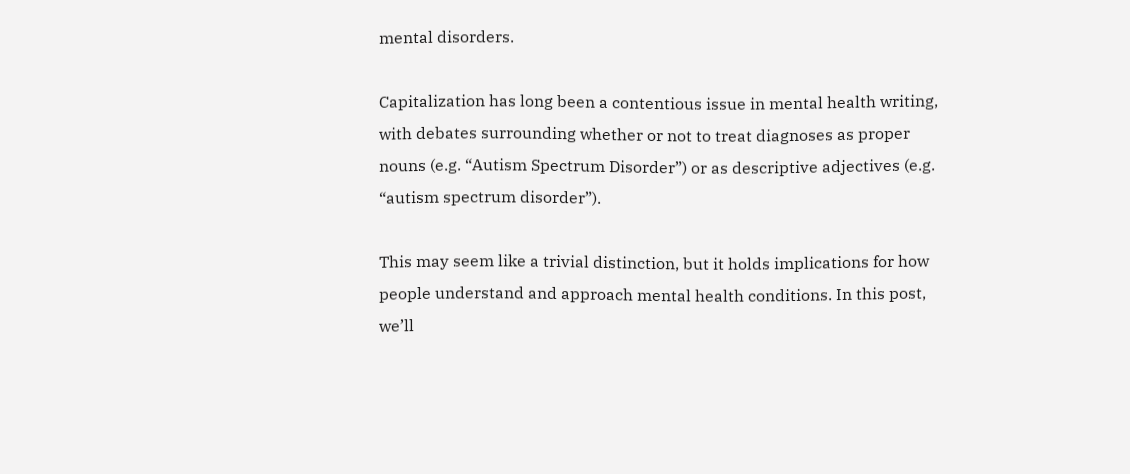mental disorders.

Capitalization has long been a contentious issue in mental health writing, with debates surrounding whether or not to treat diagnoses as proper nouns (e.g. “Autism Spectrum Disorder”) or as descriptive adjectives (e.g. “autism spectrum disorder”).

This may seem like a trivial distinction, but it holds implications for how people understand and approach mental health conditions. In this post, we’ll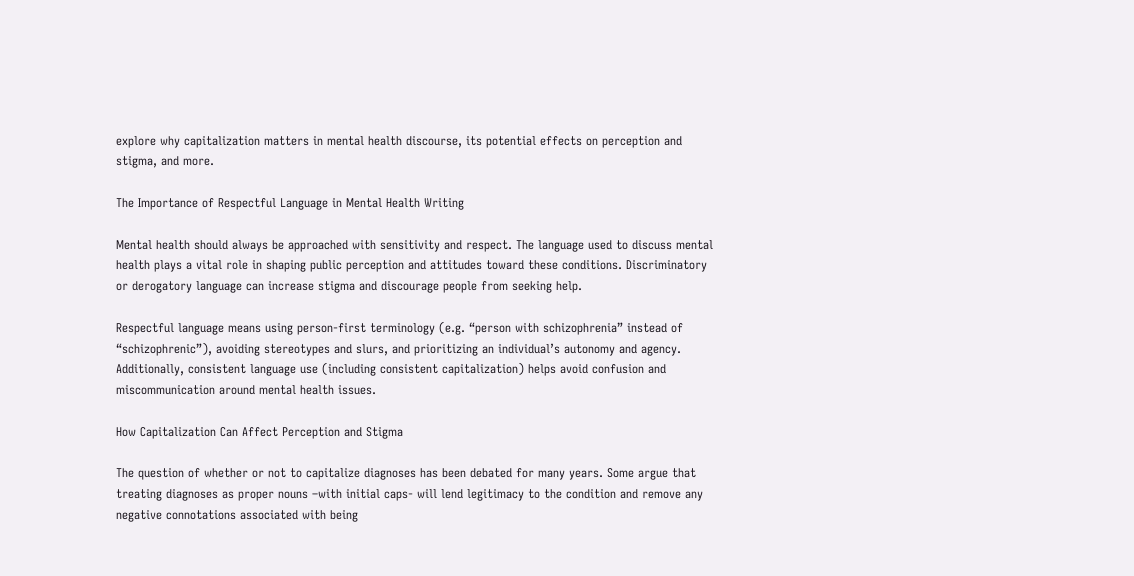explore why capitalization matters in mental health discourse, its potential effects on perception and stigma, and more.

The Importance of Respectful Language in Mental Health Writing

Mental health should always be approached with sensitivity and respect. The language used to discuss mental health plays a vital role in shaping public perception and attitudes toward these conditions. Discriminatory or derogatory language can increase stigma and discourage people from seeking help.

Respectful language means using person-first terminology (e.g. “person with schizophrenia” instead of “schizophrenic”), avoiding stereotypes and slurs, and prioritizing an individual’s autonomy and agency. Additionally, consistent language use (including consistent capitalization) helps avoid confusion and miscommunication around mental health issues.

How Capitalization Can Affect Perception and Stigma

The question of whether or not to capitalize diagnoses has been debated for many years. Some argue that treating diagnoses as proper nouns –with initial caps- will lend legitimacy to the condition and remove any negative connotations associated with being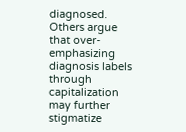diagnosed. Others argue that over-emphasizing diagnosis labels through capitalization may further stigmatize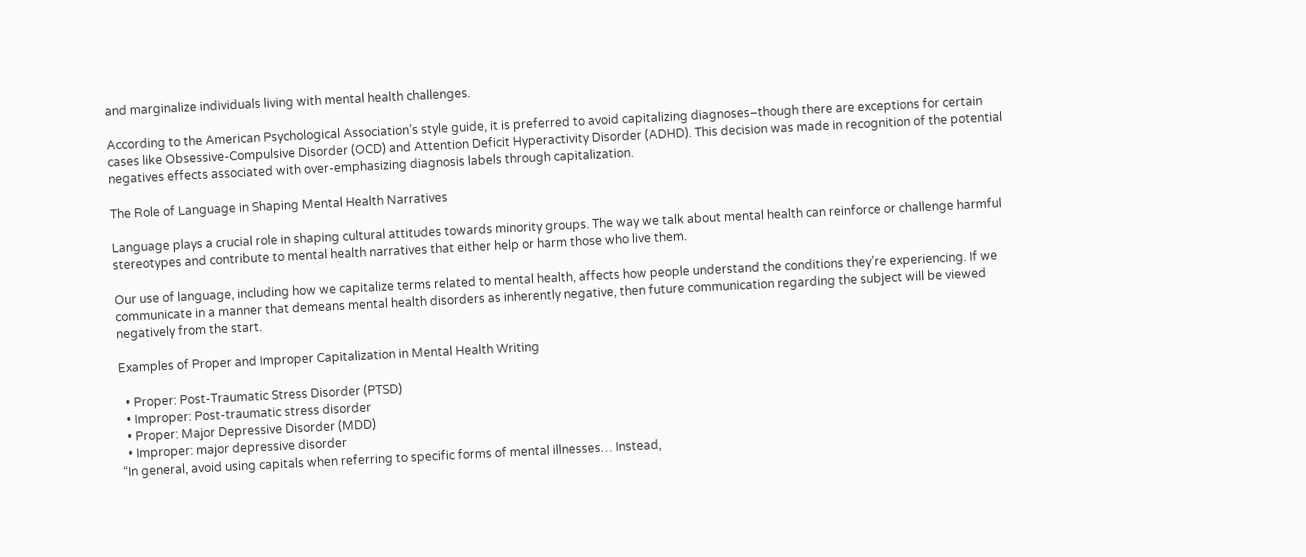and marginalize individuals living with mental health challenges.

According to the American Psychological Association’s style guide, it is preferred to avoid capitalizing diagnoses–though there are exceptions for certain cases like Obsessive-Compulsive Disorder (OCD) and Attention Deficit Hyperactivity Disorder (ADHD). This decision was made in recognition of the potential negatives effects associated with over-emphasizing diagnosis labels through capitalization.

The Role of Language in Shaping Mental Health Narratives

Language plays a crucial role in shaping cultural attitudes towards minority groups. The way we talk about mental health can reinforce or challenge harmful stereotypes and contribute to mental health narratives that either help or harm those who live them.

Our use of language, including how we capitalize terms related to mental health, affects how people understand the conditions they’re experiencing. If we communicate in a manner that demeans mental health disorders as inherently negative, then future communication regarding the subject will be viewed negatively from the start.

Examples of Proper and Improper Capitalization in Mental Health Writing

  • Proper: Post-Traumatic Stress Disorder (PTSD)
  • Improper: Post-traumatic stress disorder
  • Proper: Major Depressive Disorder (MDD)
  • Improper: major depressive disorder
“In general, avoid using capitals when referring to specific forms of mental illnesses… Instead,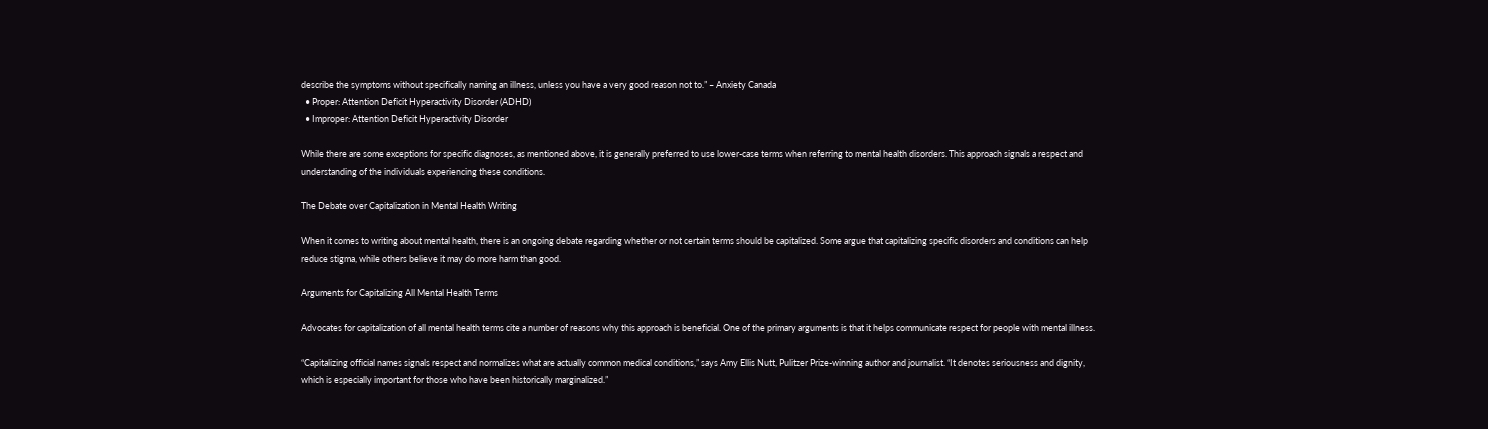describe the symptoms without specifically naming an illness, unless you have a very good reason not to.” – Anxiety Canada
  • Proper: Attention Deficit Hyperactivity Disorder (ADHD)
  • Improper: Attention Deficit Hyperactivity Disorder

While there are some exceptions for specific diagnoses, as mentioned above, it is generally preferred to use lower-case terms when referring to mental health disorders. This approach signals a respect and understanding of the individuals experiencing these conditions.

The Debate over Capitalization in Mental Health Writing

When it comes to writing about mental health, there is an ongoing debate regarding whether or not certain terms should be capitalized. Some argue that capitalizing specific disorders and conditions can help reduce stigma, while others believe it may do more harm than good.

Arguments for Capitalizing All Mental Health Terms

Advocates for capitalization of all mental health terms cite a number of reasons why this approach is beneficial. One of the primary arguments is that it helps communicate respect for people with mental illness.

“Capitalizing official names signals respect and normalizes what are actually common medical conditions,” says Amy Ellis Nutt, Pulitzer Prize-winning author and journalist. “It denotes seriousness and dignity, which is especially important for those who have been historically marginalized.”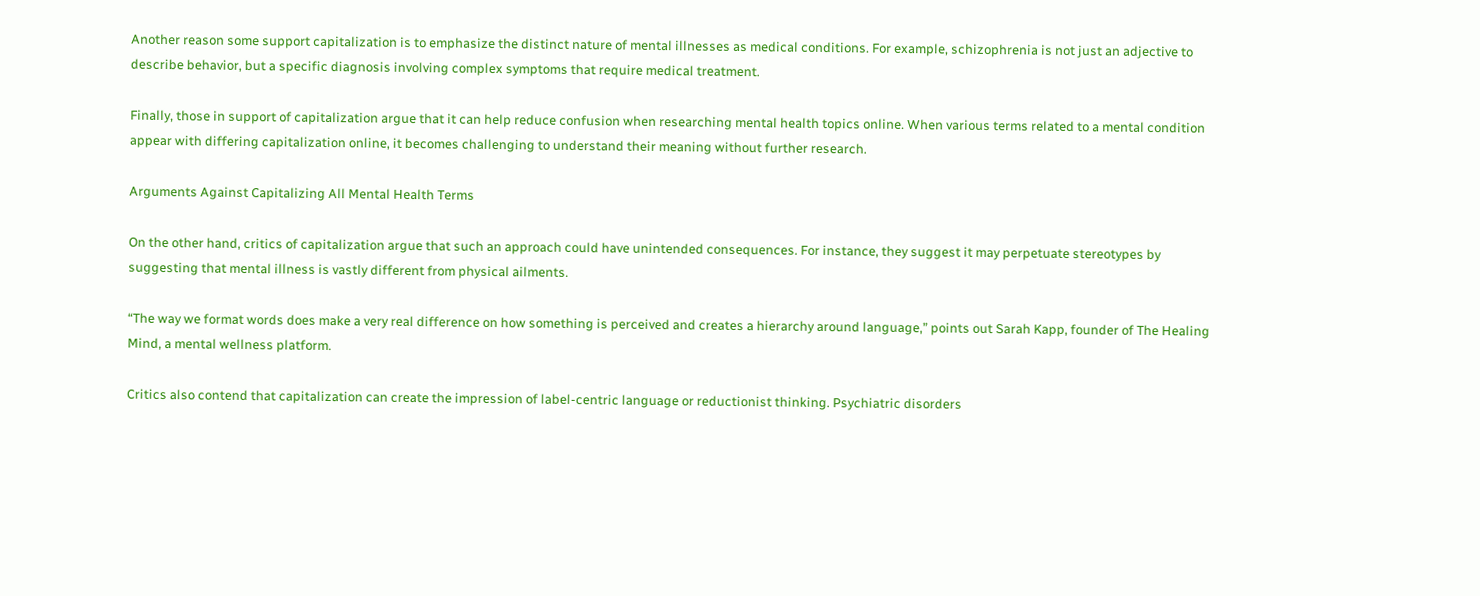Another reason some support capitalization is to emphasize the distinct nature of mental illnesses as medical conditions. For example, schizophrenia is not just an adjective to describe behavior, but a specific diagnosis involving complex symptoms that require medical treatment.

Finally, those in support of capitalization argue that it can help reduce confusion when researching mental health topics online. When various terms related to a mental condition appear with differing capitalization online, it becomes challenging to understand their meaning without further research.

Arguments Against Capitalizing All Mental Health Terms

On the other hand, critics of capitalization argue that such an approach could have unintended consequences. For instance, they suggest it may perpetuate stereotypes by suggesting that mental illness is vastly different from physical ailments.

“The way we format words does make a very real difference on how something is perceived and creates a hierarchy around language,” points out Sarah Kapp, founder of The Healing Mind, a mental wellness platform.

Critics also contend that capitalization can create the impression of label-centric language or reductionist thinking. Psychiatric disorders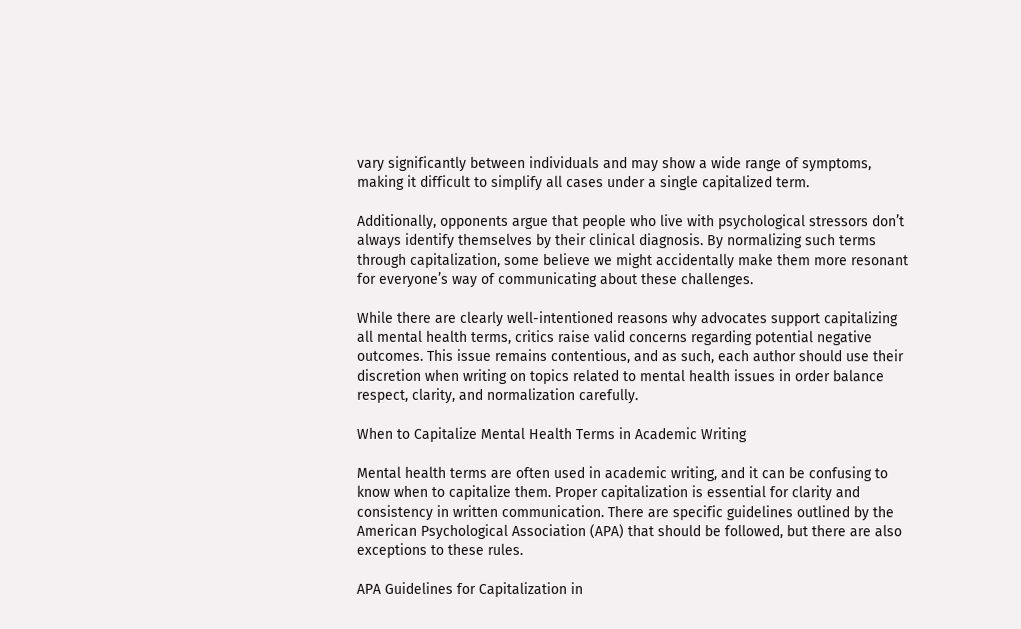vary significantly between individuals and may show a wide range of symptoms, making it difficult to simplify all cases under a single capitalized term.

Additionally, opponents argue that people who live with psychological stressors don’t always identify themselves by their clinical diagnosis. By normalizing such terms through capitalization, some believe we might accidentally make them more resonant for everyone’s way of communicating about these challenges.

While there are clearly well-intentioned reasons why advocates support capitalizing all mental health terms, critics raise valid concerns regarding potential negative outcomes. This issue remains contentious, and as such, each author should use their discretion when writing on topics related to mental health issues in order balance respect, clarity, and normalization carefully.

When to Capitalize Mental Health Terms in Academic Writing

Mental health terms are often used in academic writing, and it can be confusing to know when to capitalize them. Proper capitalization is essential for clarity and consistency in written communication. There are specific guidelines outlined by the American Psychological Association (APA) that should be followed, but there are also exceptions to these rules.

APA Guidelines for Capitalization in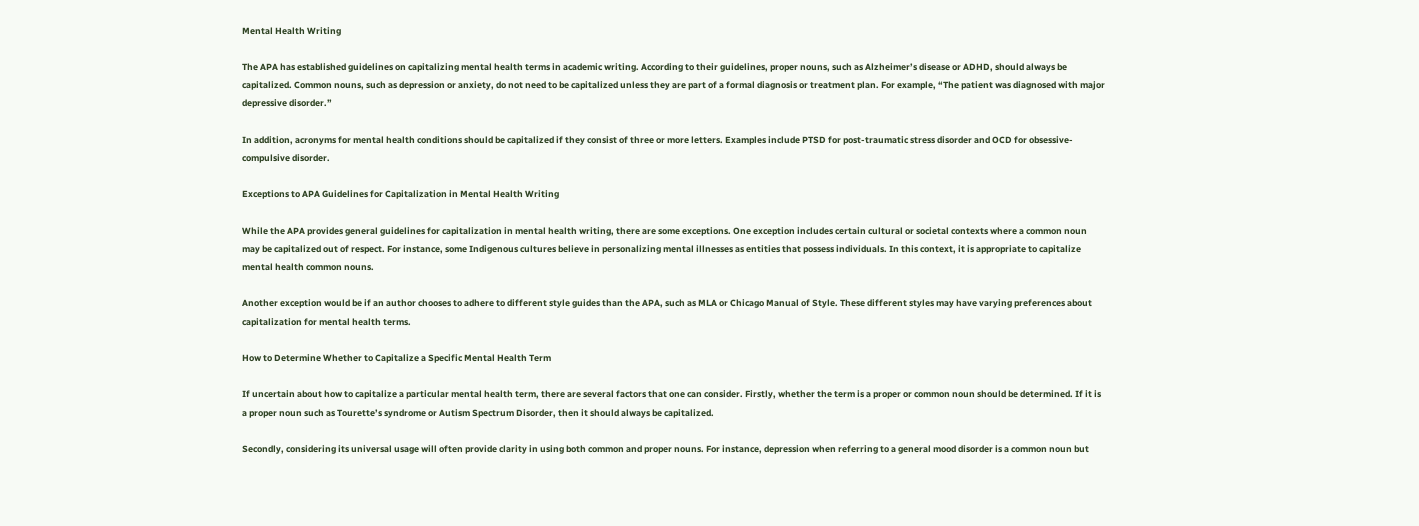Mental Health Writing

The APA has established guidelines on capitalizing mental health terms in academic writing. According to their guidelines, proper nouns, such as Alzheimer’s disease or ADHD, should always be capitalized. Common nouns, such as depression or anxiety, do not need to be capitalized unless they are part of a formal diagnosis or treatment plan. For example, “The patient was diagnosed with major depressive disorder.”

In addition, acronyms for mental health conditions should be capitalized if they consist of three or more letters. Examples include PTSD for post-traumatic stress disorder and OCD for obsessive-compulsive disorder.

Exceptions to APA Guidelines for Capitalization in Mental Health Writing

While the APA provides general guidelines for capitalization in mental health writing, there are some exceptions. One exception includes certain cultural or societal contexts where a common noun may be capitalized out of respect. For instance, some Indigenous cultures believe in personalizing mental illnesses as entities that possess individuals. In this context, it is appropriate to capitalize mental health common nouns.

Another exception would be if an author chooses to adhere to different style guides than the APA, such as MLA or Chicago Manual of Style. These different styles may have varying preferences about capitalization for mental health terms.

How to Determine Whether to Capitalize a Specific Mental Health Term

If uncertain about how to capitalize a particular mental health term, there are several factors that one can consider. Firstly, whether the term is a proper or common noun should be determined. If it is a proper noun such as Tourette’s syndrome or Autism Spectrum Disorder, then it should always be capitalized.

Secondly, considering its universal usage will often provide clarity in using both common and proper nouns. For instance, depression when referring to a general mood disorder is a common noun but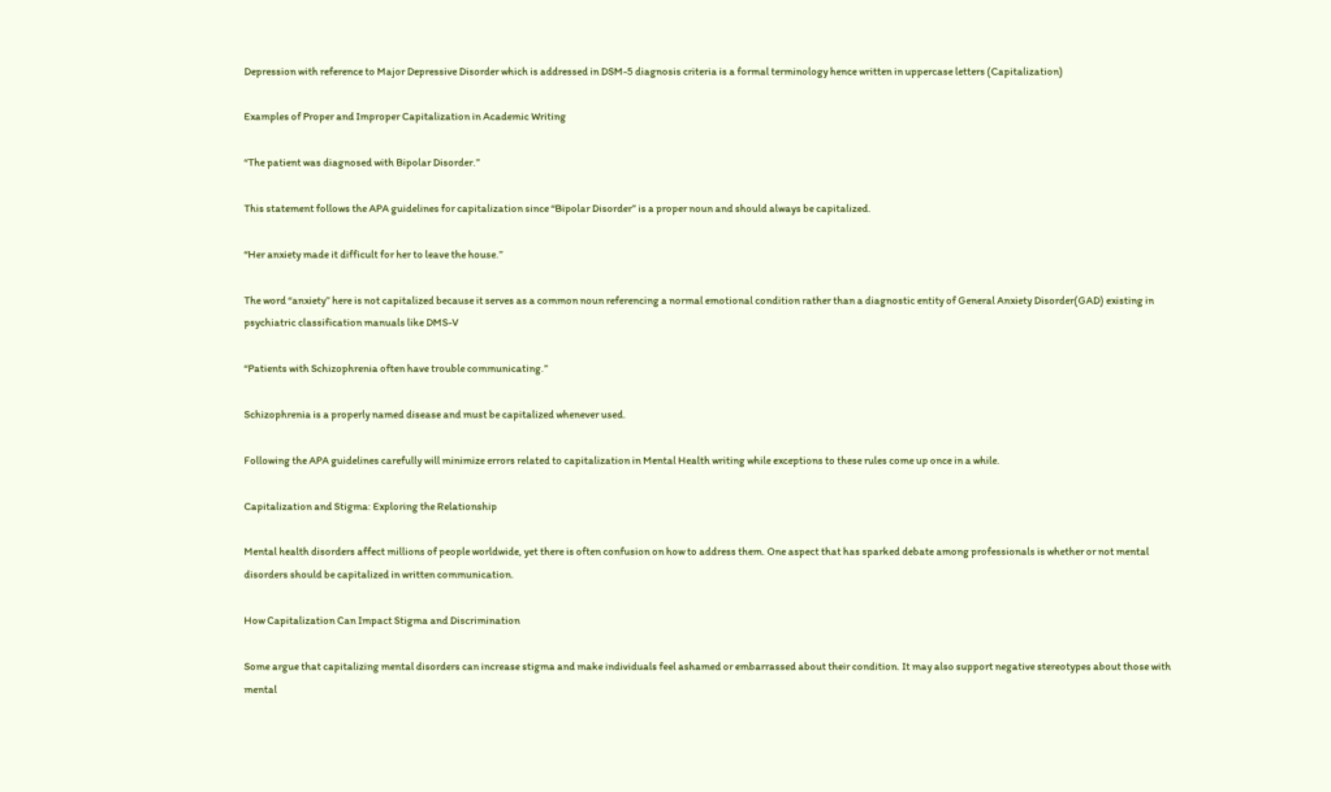Depression with reference to Major Depressive Disorder which is addressed in DSM-5 diagnosis criteria is a formal terminology hence written in uppercase letters (Capitalization)

Examples of Proper and Improper Capitalization in Academic Writing

“The patient was diagnosed with Bipolar Disorder.”

This statement follows the APA guidelines for capitalization since “Bipolar Disorder” is a proper noun and should always be capitalized.

“Her anxiety made it difficult for her to leave the house.”

The word “anxiety” here is not capitalized because it serves as a common noun referencing a normal emotional condition rather than a diagnostic entity of General Anxiety Disorder(GAD) existing in psychiatric classification manuals like DMS-V

“Patients with Schizophrenia often have trouble communicating.”

Schizophrenia is a properly named disease and must be capitalized whenever used.

Following the APA guidelines carefully will minimize errors related to capitalization in Mental Health writing while exceptions to these rules come up once in a while.

Capitalization and Stigma: Exploring the Relationship

Mental health disorders affect millions of people worldwide, yet there is often confusion on how to address them. One aspect that has sparked debate among professionals is whether or not mental disorders should be capitalized in written communication.

How Capitalization Can Impact Stigma and Discrimination

Some argue that capitalizing mental disorders can increase stigma and make individuals feel ashamed or embarrassed about their condition. It may also support negative stereotypes about those with mental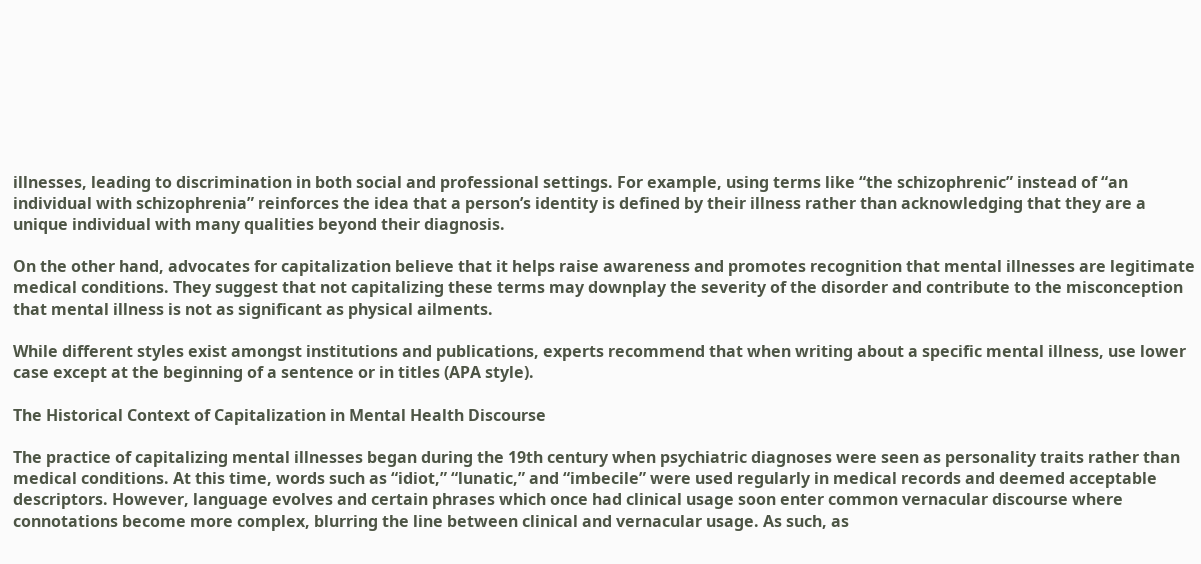illnesses, leading to discrimination in both social and professional settings. For example, using terms like “the schizophrenic” instead of “an individual with schizophrenia” reinforces the idea that a person’s identity is defined by their illness rather than acknowledging that they are a unique individual with many qualities beyond their diagnosis.

On the other hand, advocates for capitalization believe that it helps raise awareness and promotes recognition that mental illnesses are legitimate medical conditions. They suggest that not capitalizing these terms may downplay the severity of the disorder and contribute to the misconception that mental illness is not as significant as physical ailments.

While different styles exist amongst institutions and publications, experts recommend that when writing about a specific mental illness, use lower case except at the beginning of a sentence or in titles (APA style).

The Historical Context of Capitalization in Mental Health Discourse

The practice of capitalizing mental illnesses began during the 19th century when psychiatric diagnoses were seen as personality traits rather than medical conditions. At this time, words such as “idiot,” “lunatic,” and “imbecile” were used regularly in medical records and deemed acceptable descriptors. However, language evolves and certain phrases which once had clinical usage soon enter common vernacular discourse where connotations become more complex, blurring the line between clinical and vernacular usage. As such, as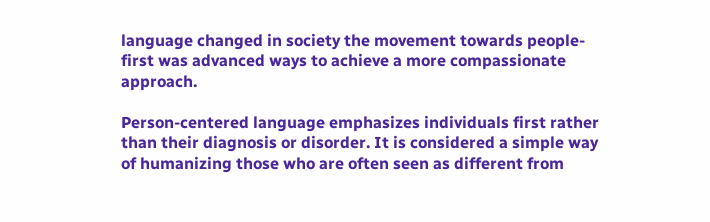language changed in society the movement towards people-first was advanced ways to achieve a more compassionate approach.

Person-centered language emphasizes individuals first rather than their diagnosis or disorder. It is considered a simple way of humanizing those who are often seen as different from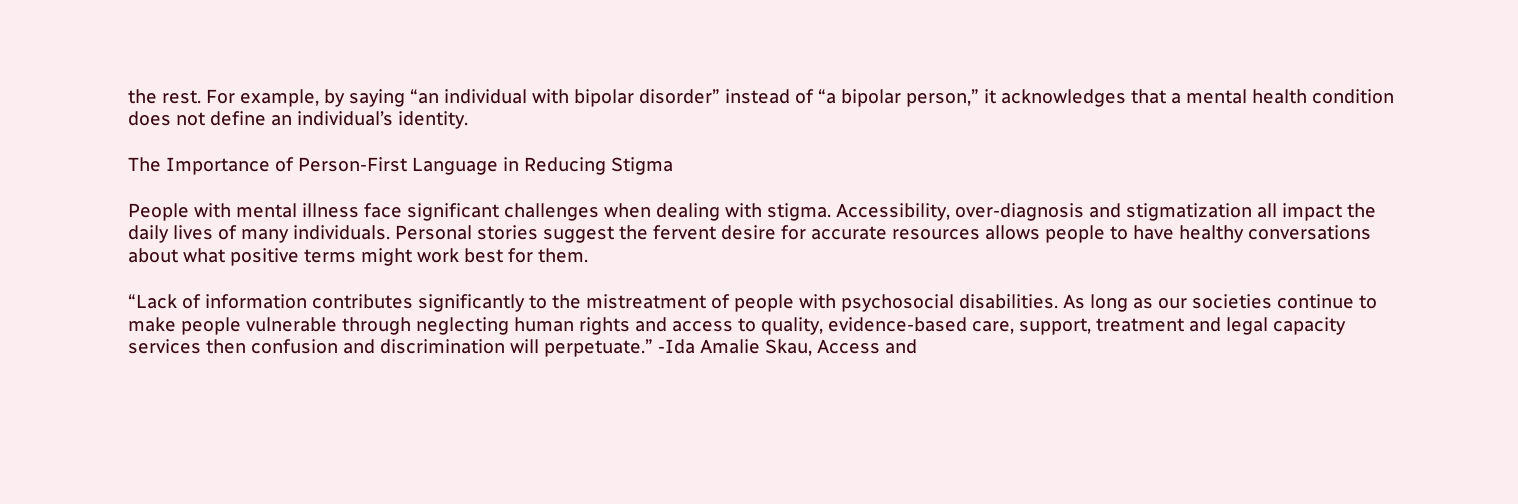the rest. For example, by saying “an individual with bipolar disorder” instead of “a bipolar person,” it acknowledges that a mental health condition does not define an individual’s identity.

The Importance of Person-First Language in Reducing Stigma

People with mental illness face significant challenges when dealing with stigma. Accessibility, over-diagnosis and stigmatization all impact the daily lives of many individuals. Personal stories suggest the fervent desire for accurate resources allows people to have healthy conversations about what positive terms might work best for them.

“Lack of information contributes significantly to the mistreatment of people with psychosocial disabilities. As long as our societies continue to make people vulnerable through neglecting human rights and access to quality, evidence-based care, support, treatment and legal capacity services then confusion and discrimination will perpetuate.” -Ida Amalie Skau, Access and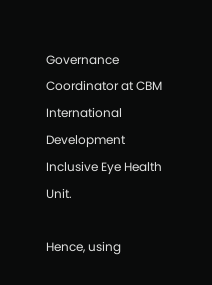Governance Coordinator at CBM International Development Inclusive Eye Health Unit.

Hence, using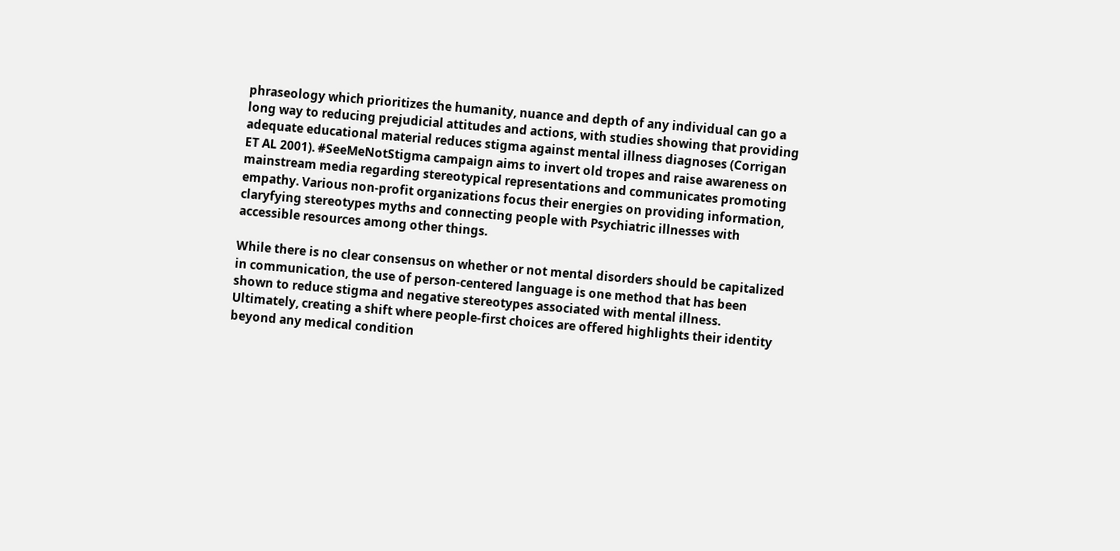phraseology which prioritizes the humanity, nuance and depth of any individual can go a long way to reducing prejudicial attitudes and actions, with studies showing that providing adequate educational material reduces stigma against mental illness diagnoses (Corrigan ET AL 2001). #SeeMeNotStigma campaign aims to invert old tropes and raise awareness on mainstream media regarding stereotypical representations and communicates promoting empathy. Various non-profit organizations focus their energies on providing information, claryfying stereotypes myths and connecting people with Psychiatric illnesses with accessible resources among other things.

While there is no clear consensus on whether or not mental disorders should be capitalized in communication, the use of person-centered language is one method that has been shown to reduce stigma and negative stereotypes associated with mental illness. Ultimately, creating a shift where people-first choices are offered highlights their identity beyond any medical condition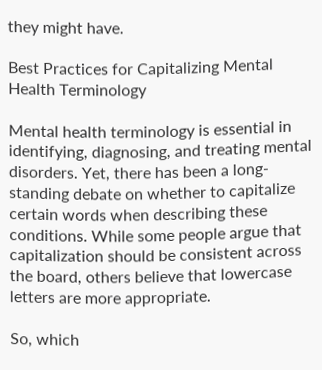they might have.

Best Practices for Capitalizing Mental Health Terminology

Mental health terminology is essential in identifying, diagnosing, and treating mental disorders. Yet, there has been a long-standing debate on whether to capitalize certain words when describing these conditions. While some people argue that capitalization should be consistent across the board, others believe that lowercase letters are more appropriate.

So, which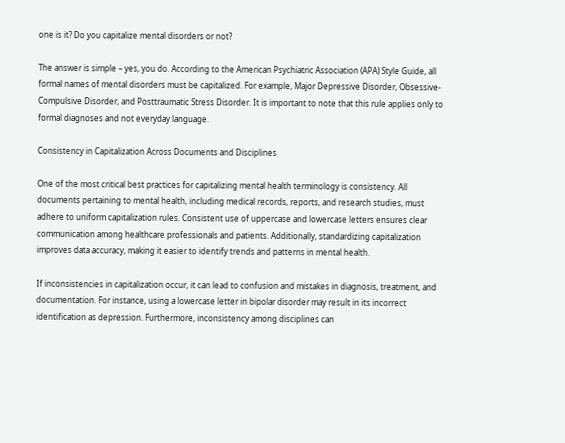one is it? Do you capitalize mental disorders or not?

The answer is simple – yes, you do. According to the American Psychiatric Association (APA) Style Guide, all formal names of mental disorders must be capitalized. For example, Major Depressive Disorder, Obsessive-Compulsive Disorder, and Posttraumatic Stress Disorder. It is important to note that this rule applies only to formal diagnoses and not everyday language.

Consistency in Capitalization Across Documents and Disciplines

One of the most critical best practices for capitalizing mental health terminology is consistency. All documents pertaining to mental health, including medical records, reports, and research studies, must adhere to uniform capitalization rules. Consistent use of uppercase and lowercase letters ensures clear communication among healthcare professionals and patients. Additionally, standardizing capitalization improves data accuracy, making it easier to identify trends and patterns in mental health.

If inconsistencies in capitalization occur, it can lead to confusion and mistakes in diagnosis, treatment, and documentation. For instance, using a lowercase letter in bipolar disorder may result in its incorrect identification as depression. Furthermore, inconsistency among disciplines can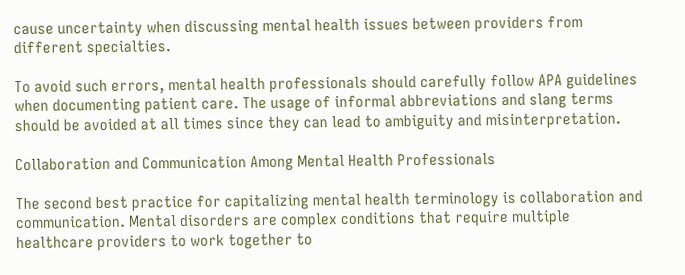cause uncertainty when discussing mental health issues between providers from different specialties.

To avoid such errors, mental health professionals should carefully follow APA guidelines when documenting patient care. The usage of informal abbreviations and slang terms should be avoided at all times since they can lead to ambiguity and misinterpretation.

Collaboration and Communication Among Mental Health Professionals

The second best practice for capitalizing mental health terminology is collaboration and communication. Mental disorders are complex conditions that require multiple healthcare providers to work together to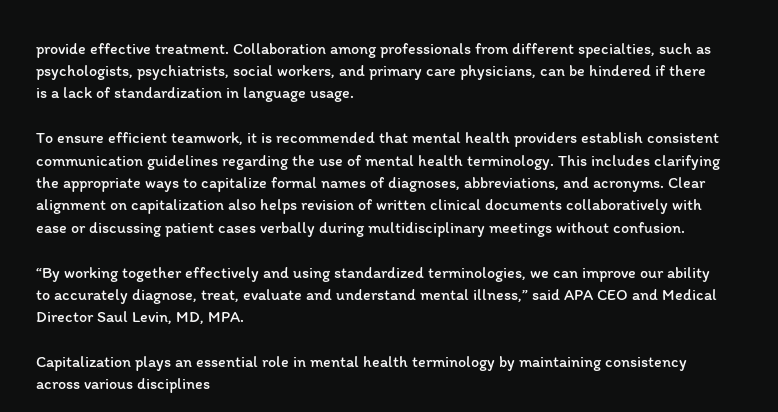provide effective treatment. Collaboration among professionals from different specialties, such as psychologists, psychiatrists, social workers, and primary care physicians, can be hindered if there is a lack of standardization in language usage.

To ensure efficient teamwork, it is recommended that mental health providers establish consistent communication guidelines regarding the use of mental health terminology. This includes clarifying the appropriate ways to capitalize formal names of diagnoses, abbreviations, and acronyms. Clear alignment on capitalization also helps revision of written clinical documents collaboratively with ease or discussing patient cases verbally during multidisciplinary meetings without confusion.

“By working together effectively and using standardized terminologies, we can improve our ability to accurately diagnose, treat, evaluate and understand mental illness,” said APA CEO and Medical Director Saul Levin, MD, MPA.

Capitalization plays an essential role in mental health terminology by maintaining consistency across various disciplines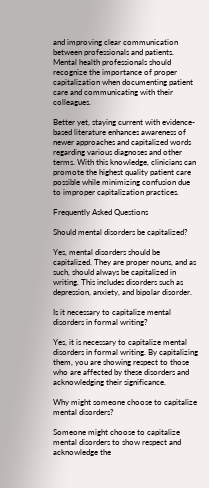and improving clear communication between professionals and patients. Mental health professionals should recognize the importance of proper capitalization when documenting patient care and communicating with their colleagues.

Better yet, staying current with evidence-based literature enhances awareness of newer approaches and capitalized words regarding various diagnoses and other terms. With this knowledge, clinicians can promote the highest quality patient care possible while minimizing confusion due to improper capitalization practices.

Frequently Asked Questions

Should mental disorders be capitalized?

Yes, mental disorders should be capitalized. They are proper nouns, and as such, should always be capitalized in writing. This includes disorders such as depression, anxiety, and bipolar disorder.

Is it necessary to capitalize mental disorders in formal writing?

Yes, it is necessary to capitalize mental disorders in formal writing. By capitalizing them, you are showing respect to those who are affected by these disorders and acknowledging their significance.

Why might someone choose to capitalize mental disorders?

Someone might choose to capitalize mental disorders to show respect and acknowledge the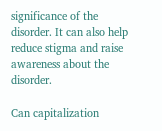significance of the disorder. It can also help reduce stigma and raise awareness about the disorder.

Can capitalization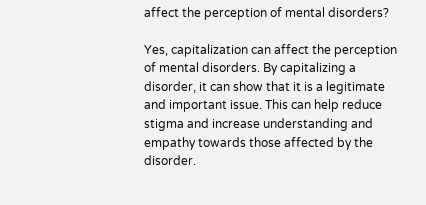affect the perception of mental disorders?

Yes, capitalization can affect the perception of mental disorders. By capitalizing a disorder, it can show that it is a legitimate and important issue. This can help reduce stigma and increase understanding and empathy towards those affected by the disorder.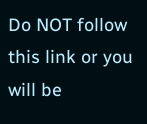Do NOT follow this link or you will be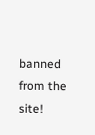banned from the site!